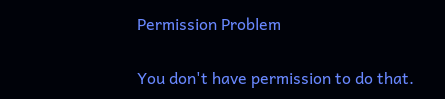Permission Problem

You don't have permission to do that.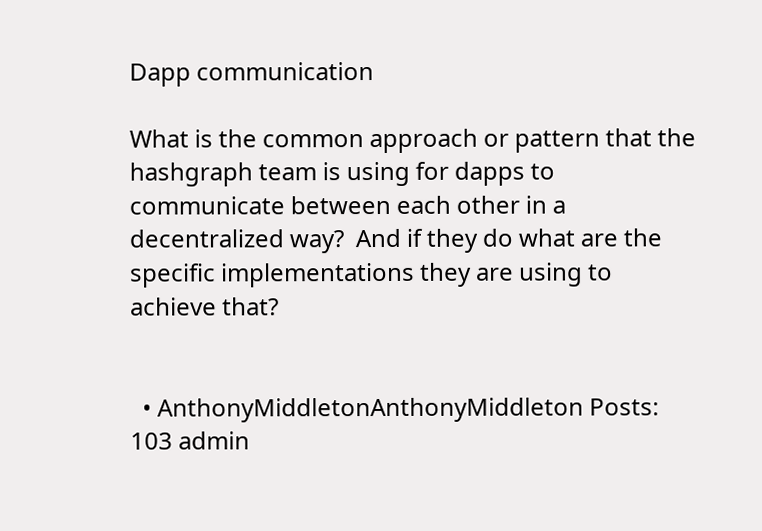Dapp communication

What is the common approach or pattern that the hashgraph team is using for dapps to communicate between each other in a decentralized way?  And if they do what are the specific implementations they are using to achieve that?


  • AnthonyMiddletonAnthonyMiddleton Posts: 103 admin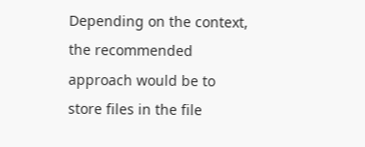Depending on the context, the recommended approach would be to store files in the file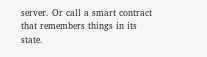server. Or call a smart contract that remembers things in its state.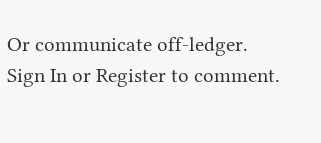Or communicate off-ledger.
Sign In or Register to comment.